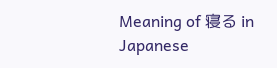Meaning of 寝る in Japanese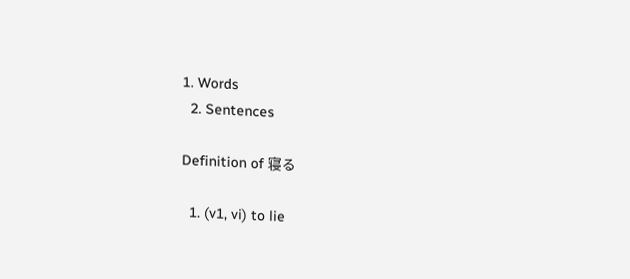1. Words
  2. Sentences

Definition of 寝る

  1. (v1, vi) to lie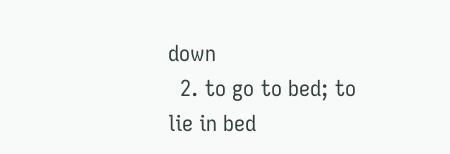down
  2. to go to bed; to lie in bed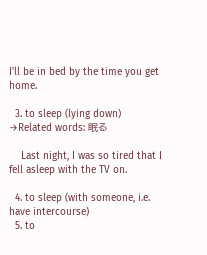I'll be in bed by the time you get home.

  3. to sleep (lying down) →Related words: 眠る

    Last night, I was so tired that I fell asleep with the TV on.

  4. to sleep (with someone, i.e. have intercourse)
  5. to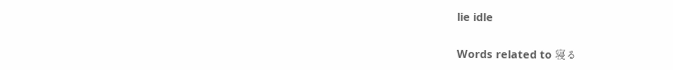lie idle

Words related to 寝る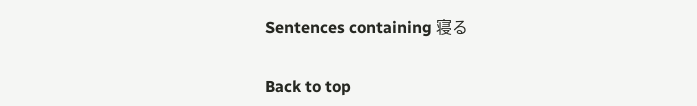Sentences containing 寝る

Back to top